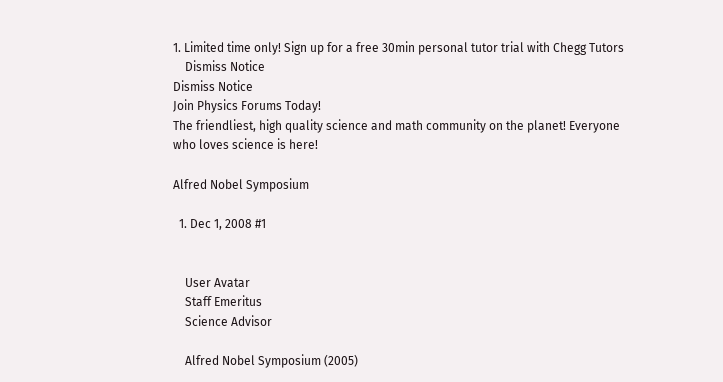1. Limited time only! Sign up for a free 30min personal tutor trial with Chegg Tutors
    Dismiss Notice
Dismiss Notice
Join Physics Forums Today!
The friendliest, high quality science and math community on the planet! Everyone who loves science is here!

Alfred Nobel Symposium

  1. Dec 1, 2008 #1


    User Avatar
    Staff Emeritus
    Science Advisor

    Alfred Nobel Symposium (2005)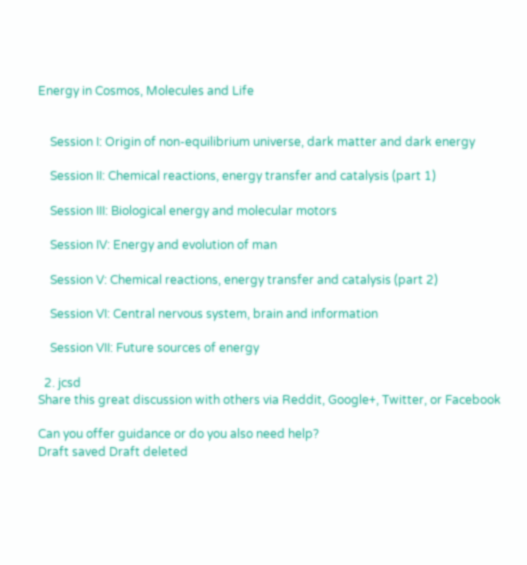Energy in Cosmos, Molecules and Life


    Session I: Origin of non-equilibrium universe, dark matter and dark energy

    Session II: Chemical reactions, energy transfer and catalysis (part 1)

    Session III: Biological energy and molecular motors

    Session IV: Energy and evolution of man

    Session V: Chemical reactions, energy transfer and catalysis (part 2)

    Session VI: Central nervous system, brain and information

    Session VII: Future sources of energy

  2. jcsd
Share this great discussion with others via Reddit, Google+, Twitter, or Facebook

Can you offer guidance or do you also need help?
Draft saved Draft deleted